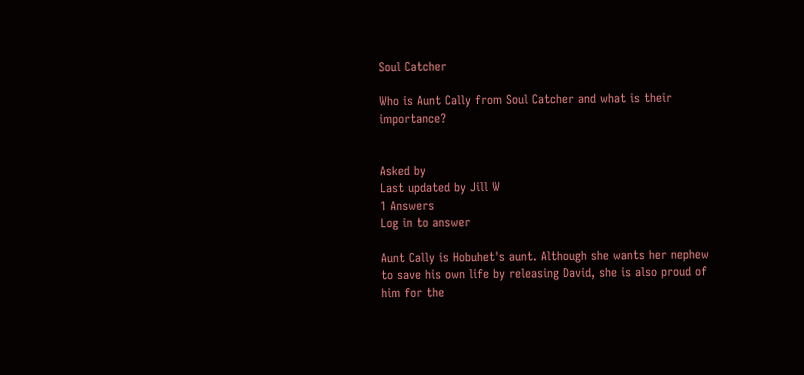Soul Catcher

Who is Aunt Cally from Soul Catcher and what is their importance?


Asked by
Last updated by Jill W
1 Answers
Log in to answer

Aunt Cally is Hobuhet's aunt. Although she wants her nephew to save his own life by releasing David, she is also proud of him for the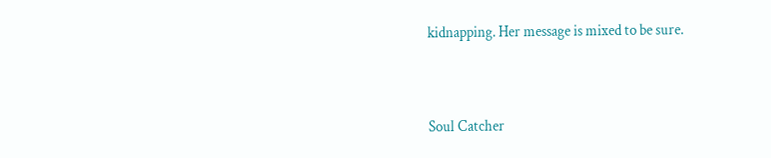kidnapping. Her message is mixed to be sure.


Soul Catcher